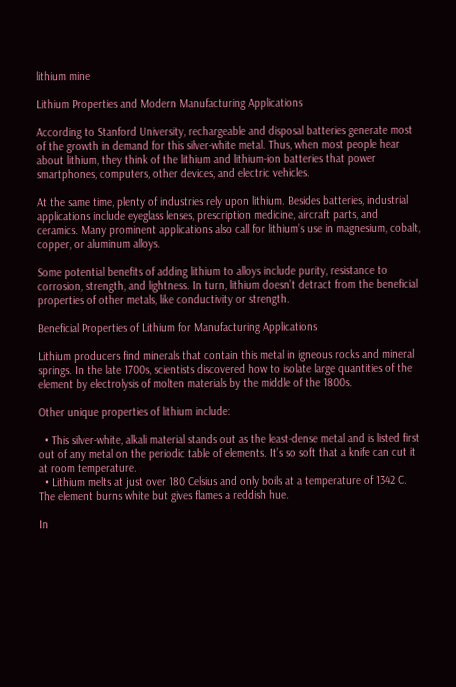lithium mine

Lithium Properties and Modern Manufacturing Applications

According to Stanford University, rechargeable and disposal batteries generate most of the growth in demand for this silver-white metal. Thus, when most people hear about lithium, they think of the lithium and lithium-ion batteries that power smartphones, computers, other devices, and electric vehicles.

At the same time, plenty of industries rely upon lithium. Besides batteries, industrial applications include eyeglass lenses, prescription medicine, aircraft parts, and ceramics. Many prominent applications also call for lithium’s use in magnesium, cobalt, copper, or aluminum alloys.

Some potential benefits of adding lithium to alloys include purity, resistance to corrosion, strength, and lightness. In turn, lithium doesn’t detract from the beneficial properties of other metals, like conductivity or strength.

Beneficial Properties of Lithium for Manufacturing Applications

Lithium producers find minerals that contain this metal in igneous rocks and mineral springs. In the late 1700s, scientists discovered how to isolate large quantities of the element by electrolysis of molten materials by the middle of the 1800s.

Other unique properties of lithium include:

  • This silver-white, alkali material stands out as the least-dense metal and is listed first out of any metal on the periodic table of elements. It’s so soft that a knife can cut it at room temperature.
  • Lithium melts at just over 180 Celsius and only boils at a temperature of 1342 C. The element burns white but gives flames a reddish hue.

In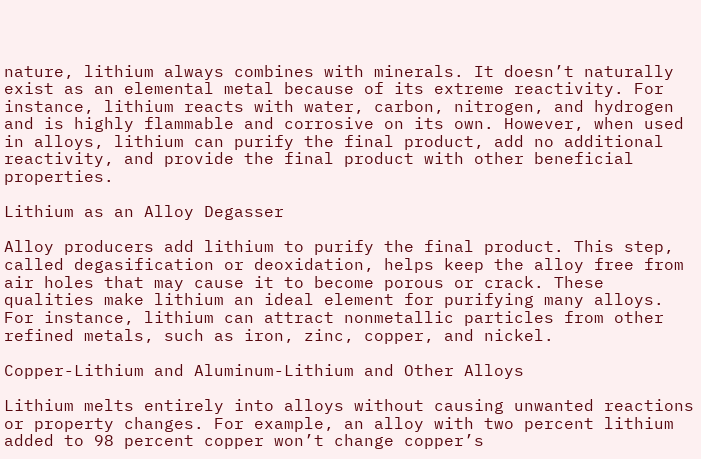nature, lithium always combines with minerals. It doesn’t naturally exist as an elemental metal because of its extreme reactivity. For instance, lithium reacts with water, carbon, nitrogen, and hydrogen and is highly flammable and corrosive on its own. However, when used in alloys, lithium can purify the final product, add no additional reactivity, and provide the final product with other beneficial properties.

Lithium as an Alloy Degasser

Alloy producers add lithium to purify the final product. This step, called degasification or deoxidation, helps keep the alloy free from air holes that may cause it to become porous or crack. These qualities make lithium an ideal element for purifying many alloys. For instance, lithium can attract nonmetallic particles from other refined metals, such as iron, zinc, copper, and nickel.

Copper-Lithium and Aluminum-Lithium and Other Alloys

Lithium melts entirely into alloys without causing unwanted reactions or property changes. For example, an alloy with two percent lithium added to 98 percent copper won’t change copper’s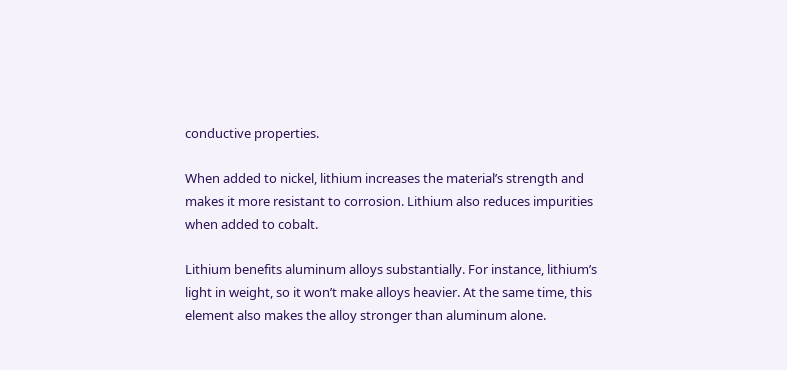conductive properties.

When added to nickel, lithium increases the material’s strength and makes it more resistant to corrosion. Lithium also reduces impurities when added to cobalt.

Lithium benefits aluminum alloys substantially. For instance, lithium’s light in weight, so it won’t make alloys heavier. At the same time, this element also makes the alloy stronger than aluminum alone.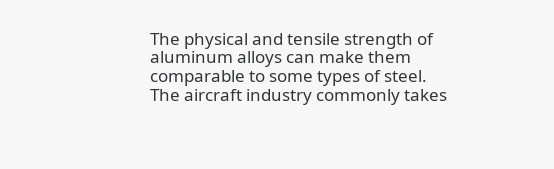The physical and tensile strength of aluminum alloys can make them comparable to some types of steel. The aircraft industry commonly takes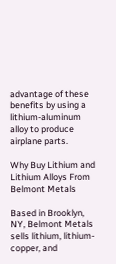advantage of these benefits by using a lithium-aluminum alloy to produce airplane parts.

Why Buy Lithium and Lithium Alloys From Belmont Metals

Based in Brooklyn, NY, Belmont Metals sells lithium, lithium-copper, and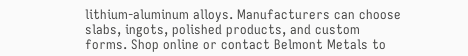lithium-aluminum alloys. Manufacturers can choose slabs, ingots, polished products, and custom forms. Shop online or contact Belmont Metals to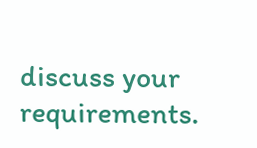discuss your requirements.